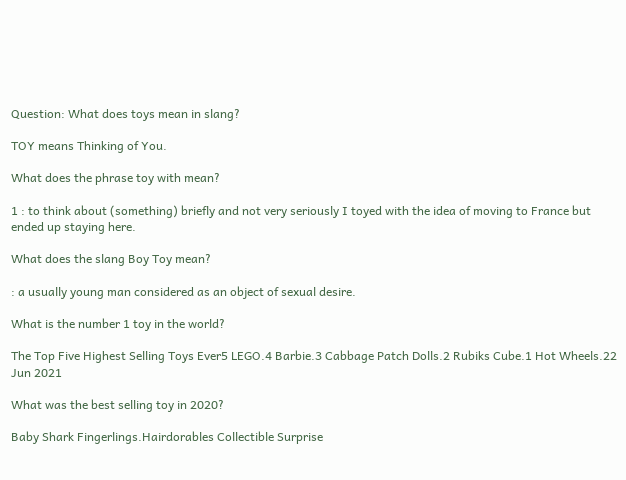Question: What does toys mean in slang?

TOY means Thinking of You.

What does the phrase toy with mean?

1 : to think about (something) briefly and not very seriously I toyed with the idea of moving to France but ended up staying here.

What does the slang Boy Toy mean?

: a usually young man considered as an object of sexual desire.

What is the number 1 toy in the world?

The Top Five Highest Selling Toys Ever5 LEGO.4 Barbie.3 Cabbage Patch Dolls.2 Rubiks Cube.1 Hot Wheels.22 Jun 2021

What was the best selling toy in 2020?

Baby Shark Fingerlings.Hairdorables Collectible Surprise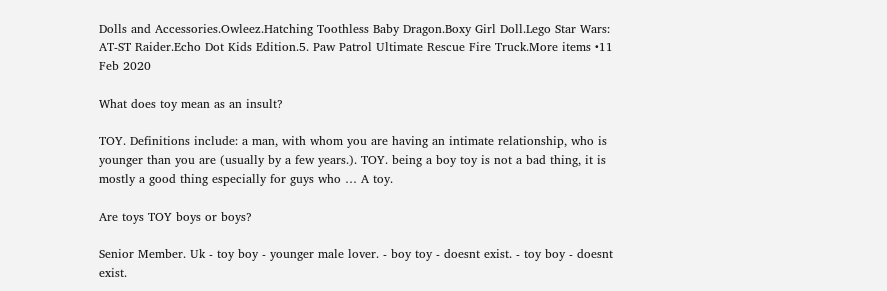Dolls and Accessories.Owleez.Hatching Toothless Baby Dragon.Boxy Girl Doll.Lego Star Wars: AT-ST Raider.Echo Dot Kids Edition.5. Paw Patrol Ultimate Rescue Fire Truck.More items •11 Feb 2020

What does toy mean as an insult?

TOY. Definitions include: a man, with whom you are having an intimate relationship, who is younger than you are (usually by a few years.). TOY. being a boy toy is not a bad thing, it is mostly a good thing especially for guys who … A toy.

Are toys TOY boys or boys?

Senior Member. Uk - toy boy - younger male lover. - boy toy - doesnt exist. - toy boy - doesnt exist.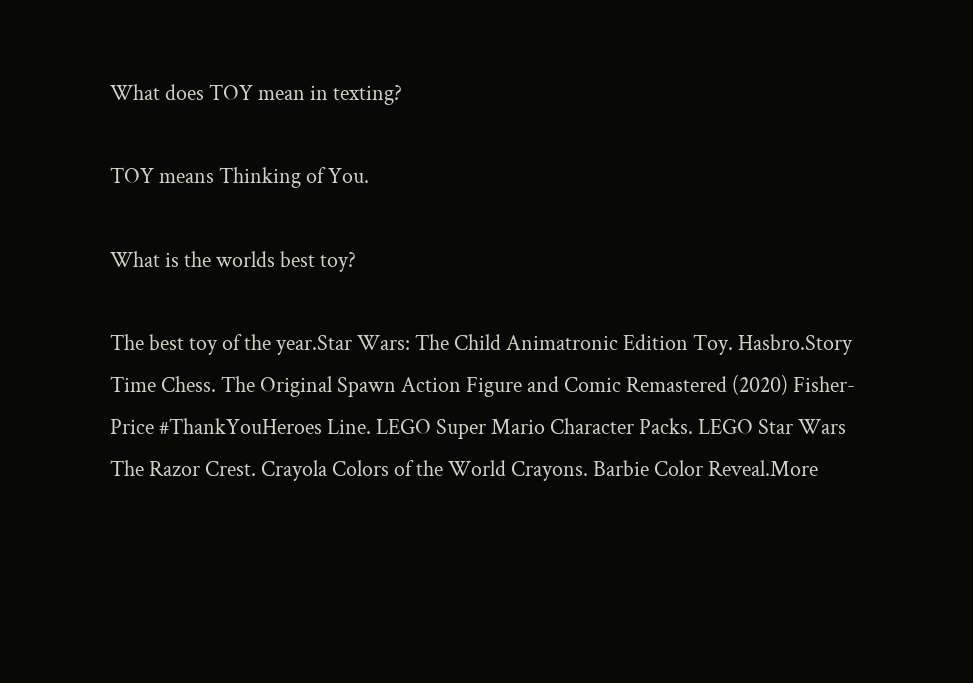What does TOY mean in texting?

TOY means Thinking of You.

What is the worlds best toy?

The best toy of the year.Star Wars: The Child Animatronic Edition Toy. Hasbro.Story Time Chess. The Original Spawn Action Figure and Comic Remastered (2020) Fisher-Price #ThankYouHeroes Line. LEGO Super Mario Character Packs. LEGO Star Wars The Razor Crest. Crayola Colors of the World Crayons. Barbie Color Reveal.More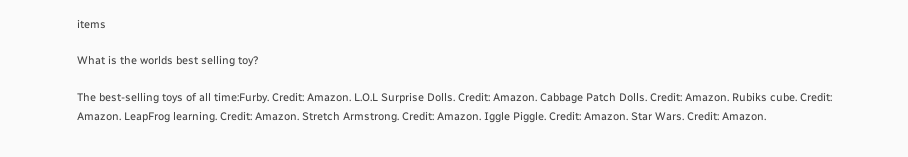items

What is the worlds best selling toy?

The best-selling toys of all time:Furby. Credit: Amazon. L.O.L Surprise Dolls. Credit: Amazon. Cabbage Patch Dolls. Credit: Amazon. Rubiks cube. Credit: Amazon. LeapFrog learning. Credit: Amazon. Stretch Armstrong. Credit: Amazon. Iggle Piggle. Credit: Amazon. Star Wars. Credit: Amazon.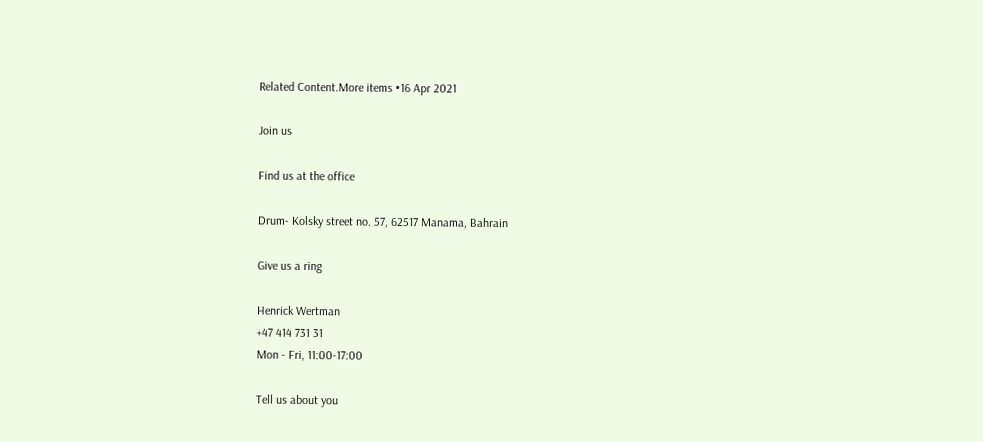Related Content.More items •16 Apr 2021

Join us

Find us at the office

Drum- Kolsky street no. 57, 62517 Manama, Bahrain

Give us a ring

Henrick Wertman
+47 414 731 31
Mon - Fri, 11:00-17:00

Tell us about you